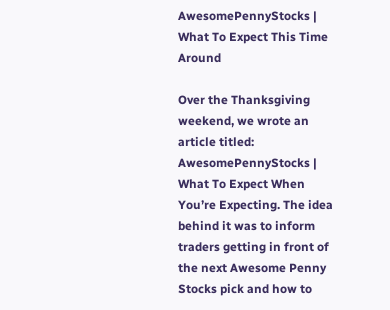AwesomePennyStocks | What To Expect This Time Around

Over the Thanksgiving weekend, we wrote an article titled: AwesomePennyStocks | What To Expect When You’re Expecting. The idea behind it was to inform traders getting in front of the next Awesome Penny Stocks pick and how to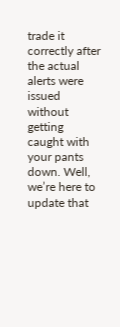trade it correctly after the actual alerts were issued without getting caught with your pants down. Well, we’re here to update that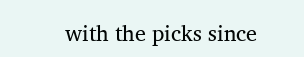with the picks since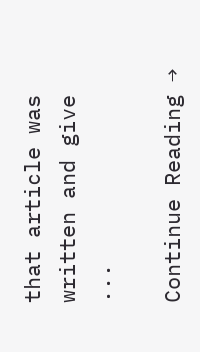that article was written and give ...

Continue Reading →